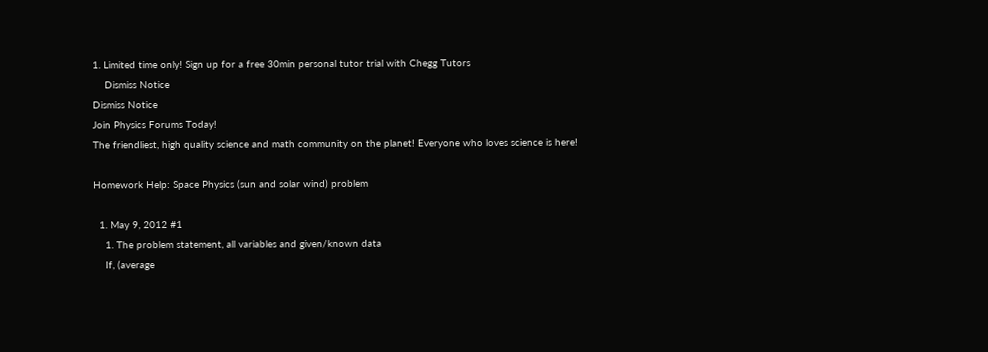1. Limited time only! Sign up for a free 30min personal tutor trial with Chegg Tutors
    Dismiss Notice
Dismiss Notice
Join Physics Forums Today!
The friendliest, high quality science and math community on the planet! Everyone who loves science is here!

Homework Help: Space Physics (sun and solar wind) problem

  1. May 9, 2012 #1
    1. The problem statement, all variables and given/known data
    If, (average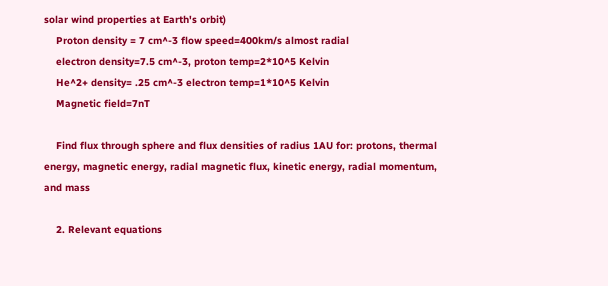solar wind properties at Earth's orbit)
    Proton density = 7 cm^-3 flow speed=400km/s almost radial
    electron density=7.5 cm^-3, proton temp=2*10^5 Kelvin
    He^2+ density= .25 cm^-3 electron temp=1*10^5 Kelvin
    Magnetic field=7nT

    Find flux through sphere and flux densities of radius 1AU for: protons, thermal energy, magnetic energy, radial magnetic flux, kinetic energy, radial momentum, and mass

    2. Relevant equations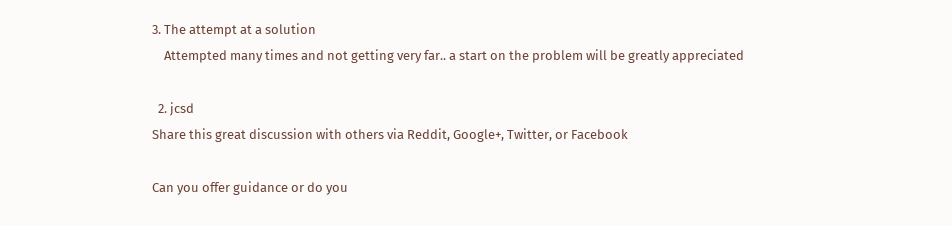3. The attempt at a solution
    Attempted many times and not getting very far.. a start on the problem will be greatly appreciated

  2. jcsd
Share this great discussion with others via Reddit, Google+, Twitter, or Facebook

Can you offer guidance or do you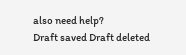also need help?
Draft saved Draft deleted